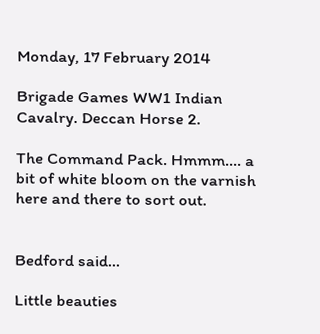Monday, 17 February 2014

Brigade Games WW1 Indian Cavalry. Deccan Horse 2.

The Command Pack. Hmmm.... a bit of white bloom on the varnish here and there to sort out.


Bedford said...

Little beauties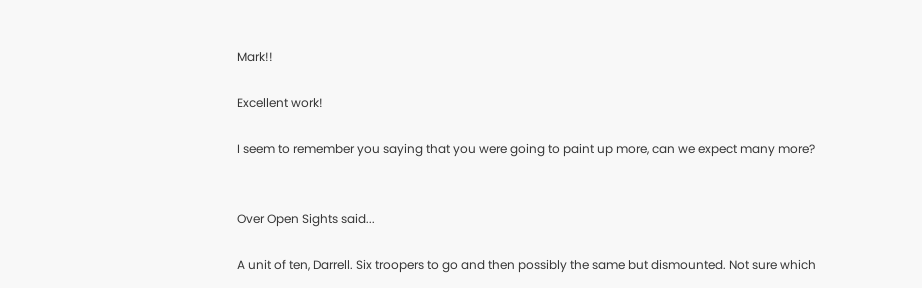Mark!!

Excellent work!

I seem to remember you saying that you were going to paint up more, can we expect many more?


Over Open Sights said...

A unit of ten, Darrell. Six troopers to go and then possibly the same but dismounted. Not sure which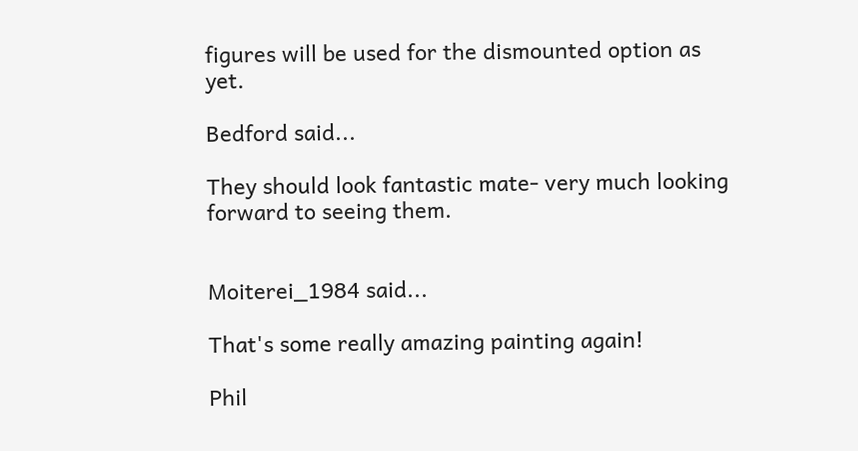figures will be used for the dismounted option as yet.

Bedford said...

They should look fantastic mate- very much looking forward to seeing them.


Moiterei_1984 said...

That's some really amazing painting again!

Phil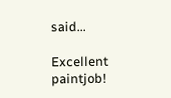said...

Excellent paintjob!